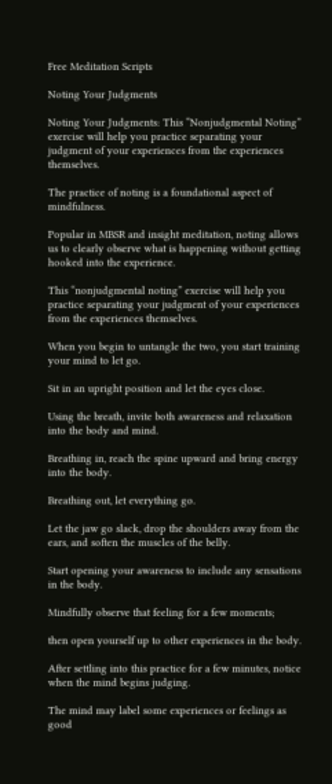Free Meditation Scripts

Noting Your Judgments

Noting Your Judgments: This “Nonjudgmental Noting” exercise will help you practice separating your judgment of your experiences from the experiences themselves.

The practice of noting is a foundational aspect of mindfulness.

Popular in MBSR and insight meditation, noting allows us to clearly observe what is happening without getting hooked into the experience.

This “nonjudgmental noting” exercise will help you practice separating your judgment of your experiences from the experiences themselves.

When you begin to untangle the two, you start training your mind to let go.

Sit in an upright position and let the eyes close.

Using the breath, invite both awareness and relaxation into the body and mind.

Breathing in, reach the spine upward and bring energy into the body.

Breathing out, let everything go.

Let the jaw go slack, drop the shoulders away from the ears, and soften the muscles of the belly.

Start opening your awareness to include any sensations in the body.

Mindfully observe that feeling for a few moments;

then open yourself up to other experiences in the body.

After settling into this practice for a few minutes, notice when the mind begins judging.

The mind may label some experiences or feelings as good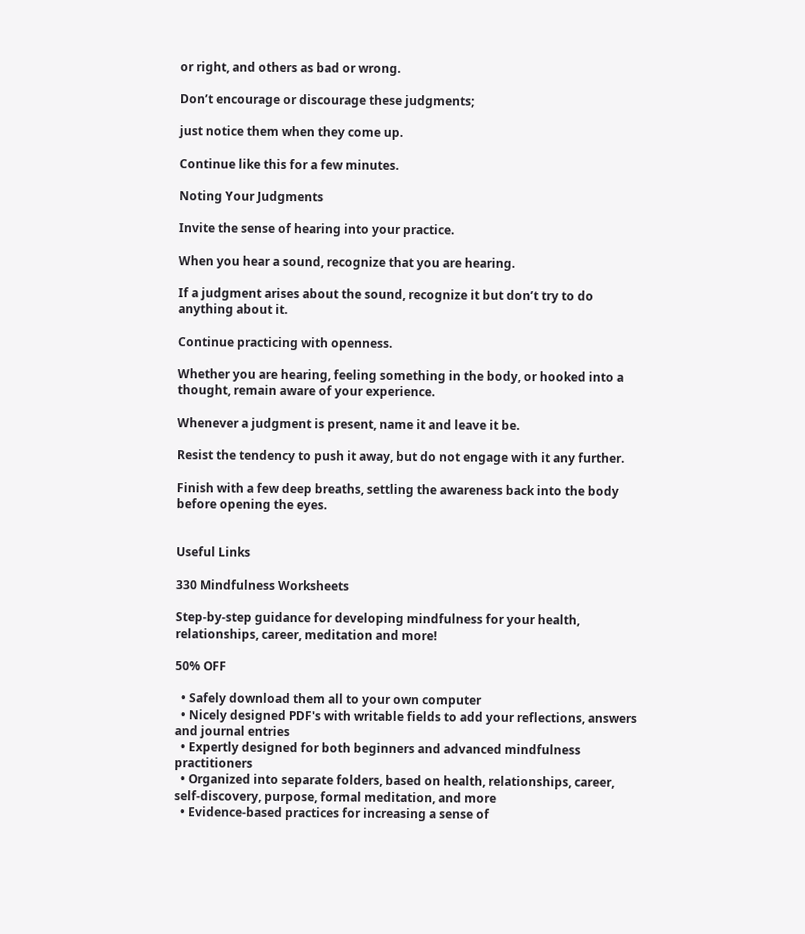or right, and others as bad or wrong.

Don’t encourage or discourage these judgments;

just notice them when they come up.

Continue like this for a few minutes.

Noting Your Judgments

Invite the sense of hearing into your practice.

When you hear a sound, recognize that you are hearing.

If a judgment arises about the sound, recognize it but don’t try to do anything about it.

Continue practicing with openness.

Whether you are hearing, feeling something in the body, or hooked into a thought, remain aware of your experience.

Whenever a judgment is present, name it and leave it be.

Resist the tendency to push it away, but do not engage with it any further.

Finish with a few deep breaths, settling the awareness back into the body before opening the eyes.


Useful Links

330 Mindfulness Worksheets

Step-by-step guidance for developing mindfulness for your health, relationships, career, meditation and more!

50% OFF

  • Safely download them all to your own computer
  • Nicely designed PDF's with writable fields to add your reflections, answers and journal entries
  • Expertly designed for both beginners and advanced mindfulness practitioners
  • Organized into separate folders, based on health, relationships, career, self-discovery, purpose, formal meditation, and more
  • Evidence-based practices for increasing a sense of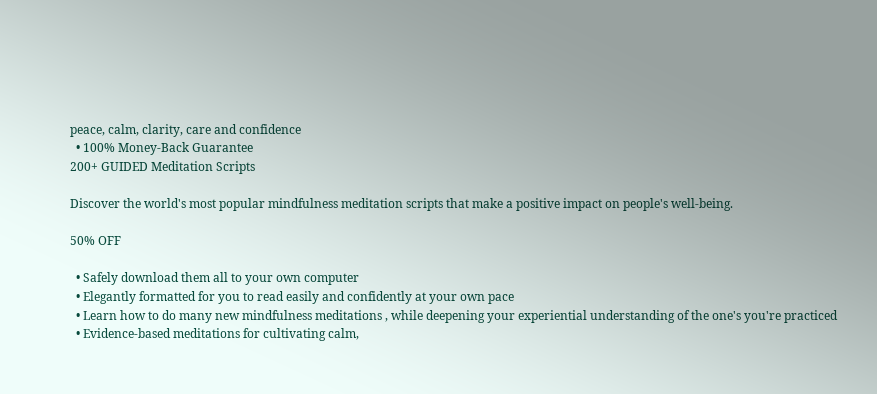peace, calm, clarity, care and confidence
  • 100% Money-Back Guarantee
200+ GUIDED Meditation Scripts

Discover the world's most popular mindfulness meditation scripts that make a positive impact on people's well-being.

50% OFF

  • Safely download them all to your own computer
  • Elegantly formatted for you to read easily and confidently at your own pace
  • Learn how to do many new mindfulness meditations , while deepening your experiential understanding of the one's you're practiced
  • Evidence-based meditations for cultivating calm,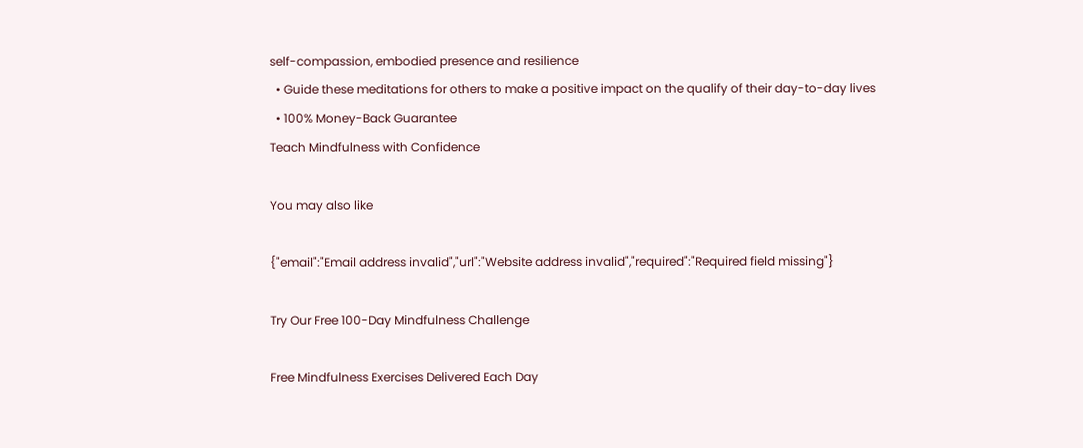self-compassion, embodied presence and resilience
  • Guide these meditations for others to make a positive impact on the qualify of their day-to-day lives
  • 100% Money-Back Guarantee
Teach Mindfulness with Confidence

You may also like

{"email":"Email address invalid","url":"Website address invalid","required":"Required field missing"}

Try Our Free 100-Day Mindfulness Challenge

Free Mindfulness Exercises Delivered Each Day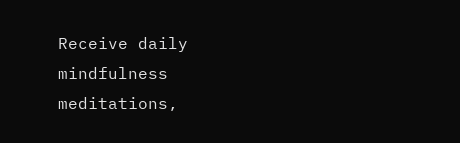Receive daily mindfulness meditations,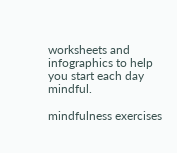worksheets and infographics to help you start each day mindful.

mindfulness exercises